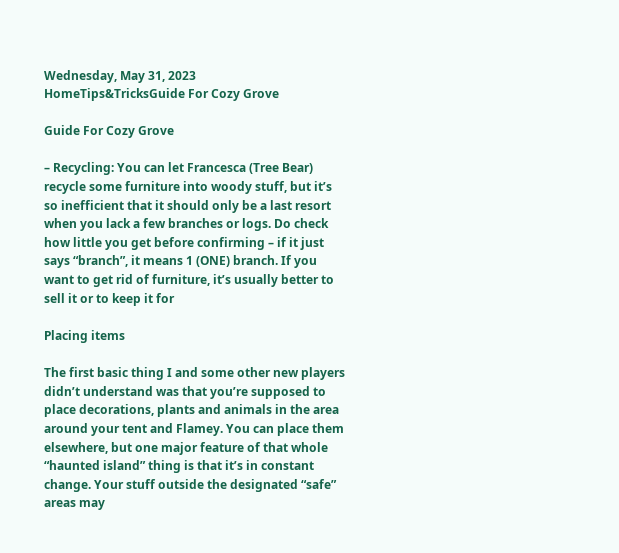Wednesday, May 31, 2023
HomeTips&TricksGuide For Cozy Grove

Guide For Cozy Grove

– Recycling: You can let Francesca (Tree Bear) recycle some furniture into woody stuff, but it’s so inefficient that it should only be a last resort when you lack a few branches or logs. Do check how little you get before confirming – if it just says “branch”, it means 1 (ONE) branch. If you want to get rid of furniture, it’s usually better to sell it or to keep it for

Placing items

The first basic thing I and some other new players didn’t understand was that you’re supposed to place decorations, plants and animals in the area around your tent and Flamey. You can place them elsewhere, but one major feature of that whole “haunted island” thing is that it’s in constant change. Your stuff outside the designated “safe” areas may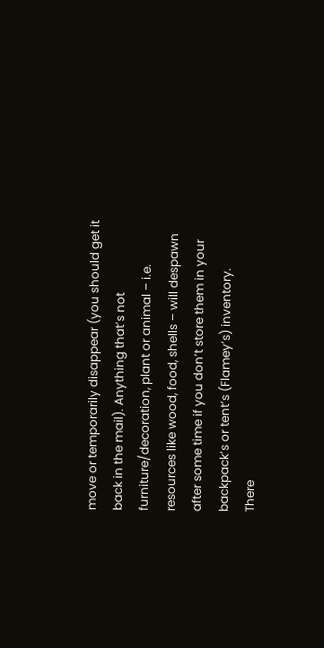move or temporarily disappear (you should get it back in the mail). Anything that’s not furniture/decoration, plant or animal – i.e. resources like wood, food, shells – will despawn after some time if you don’t store them in your backpack’s or tent’s (Flamey’s) inventory.
There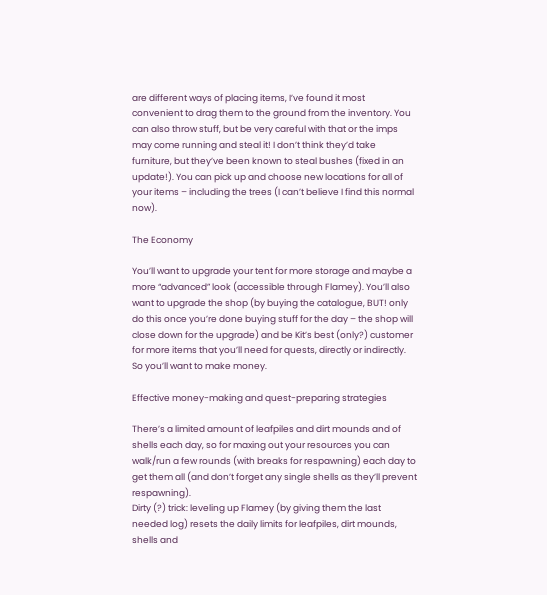are different ways of placing items, I’ve found it most convenient to drag them to the ground from the inventory. You can also throw stuff, but be very careful with that or the imps may come running and steal it! I don’t think they’d take furniture, but they’ve been known to steal bushes (fixed in an update!). You can pick up and choose new locations for all of your items – including the trees (I can’t believe I find this normal now).

The Economy

You’ll want to upgrade your tent for more storage and maybe a more “advanced” look (accessible through Flamey). You’ll also want to upgrade the shop (by buying the catalogue, BUT! only do this once you’re done buying stuff for the day – the shop will close down for the upgrade) and be Kit’s best (only?) customer for more items that you’ll need for quests, directly or indirectly. So you’ll want to make money.

Effective money-making and quest-preparing strategies

There’s a limited amount of leafpiles and dirt mounds and of shells each day, so for maxing out your resources you can walk/run a few rounds (with breaks for respawning) each day to get them all (and don’t forget any single shells as they’ll prevent respawning).
Dirty (?) trick: leveling up Flamey (by giving them the last needed log) resets the daily limits for leafpiles, dirt mounds, shells and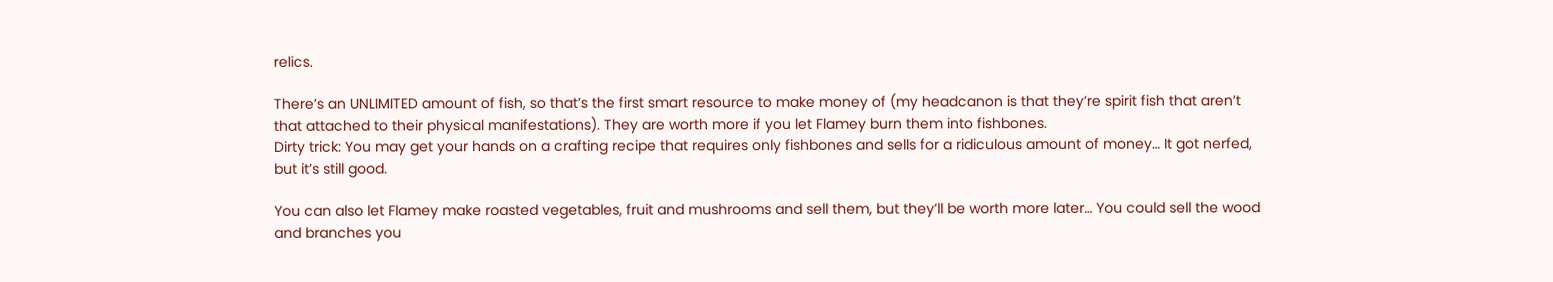relics.

There’s an UNLIMITED amount of fish, so that’s the first smart resource to make money of (my headcanon is that they’re spirit fish that aren’t that attached to their physical manifestations). They are worth more if you let Flamey burn them into fishbones.
Dirty trick: You may get your hands on a crafting recipe that requires only fishbones and sells for a ridiculous amount of money… It got nerfed, but it’s still good.

You can also let Flamey make roasted vegetables, fruit and mushrooms and sell them, but they’ll be worth more later… You could sell the wood and branches you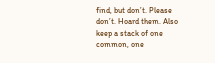find, but don’t. Please don’t. Hoard them. Also keep a stack of one common, one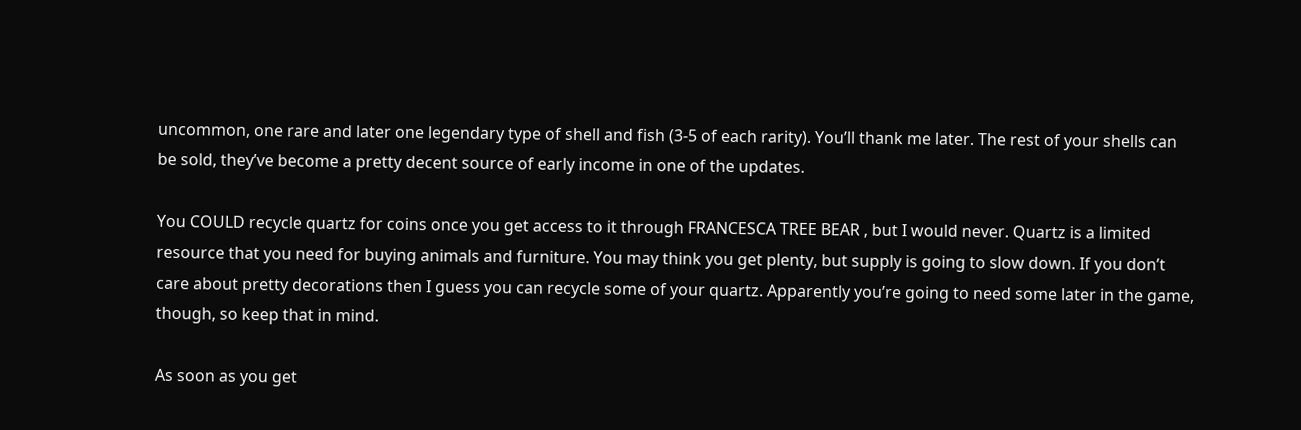uncommon, one rare and later one legendary type of shell and fish (3-5 of each rarity). You’ll thank me later. The rest of your shells can be sold, they’ve become a pretty decent source of early income in one of the updates.

You COULD recycle quartz for coins once you get access to it through FRANCESCA TREE BEAR , but I would never. Quartz is a limited resource that you need for buying animals and furniture. You may think you get plenty, but supply is going to slow down. If you don’t care about pretty decorations then I guess you can recycle some of your quartz. Apparently you’re going to need some later in the game, though, so keep that in mind.

As soon as you get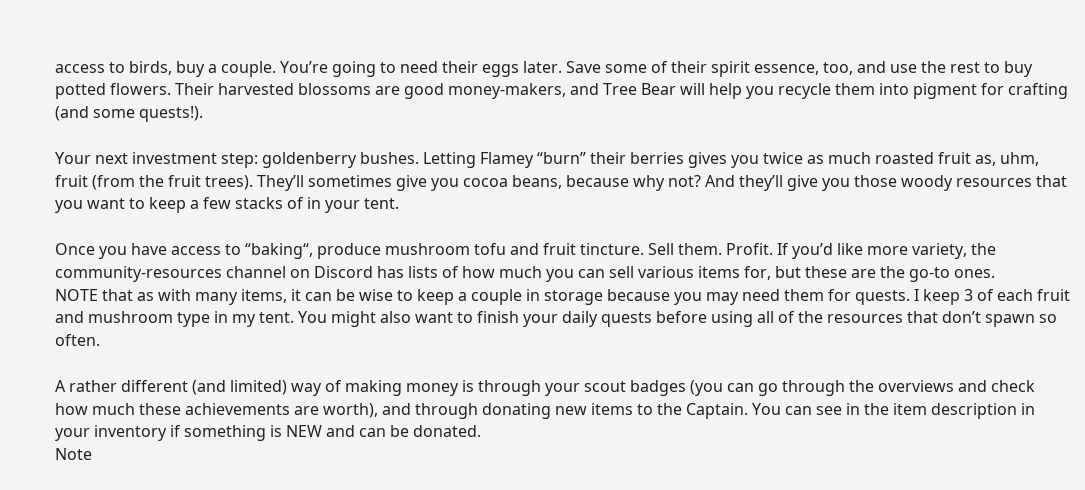access to birds, buy a couple. You’re going to need their eggs later. Save some of their spirit essence, too, and use the rest to buy potted flowers. Their harvested blossoms are good money-makers, and Tree Bear will help you recycle them into pigment for crafting (and some quests!).

Your next investment step: goldenberry bushes. Letting Flamey “burn” their berries gives you twice as much roasted fruit as, uhm, fruit (from the fruit trees). They’ll sometimes give you cocoa beans, because why not? And they’ll give you those woody resources that you want to keep a few stacks of in your tent.

Once you have access to “baking“, produce mushroom tofu and fruit tincture. Sell them. Profit. If you’d like more variety, the community-resources channel on Discord has lists of how much you can sell various items for, but these are the go-to ones.
NOTE that as with many items, it can be wise to keep a couple in storage because you may need them for quests. I keep 3 of each fruit and mushroom type in my tent. You might also want to finish your daily quests before using all of the resources that don’t spawn so often.

A rather different (and limited) way of making money is through your scout badges (you can go through the overviews and check how much these achievements are worth), and through donating new items to the Captain. You can see in the item description in your inventory if something is NEW and can be donated.
Note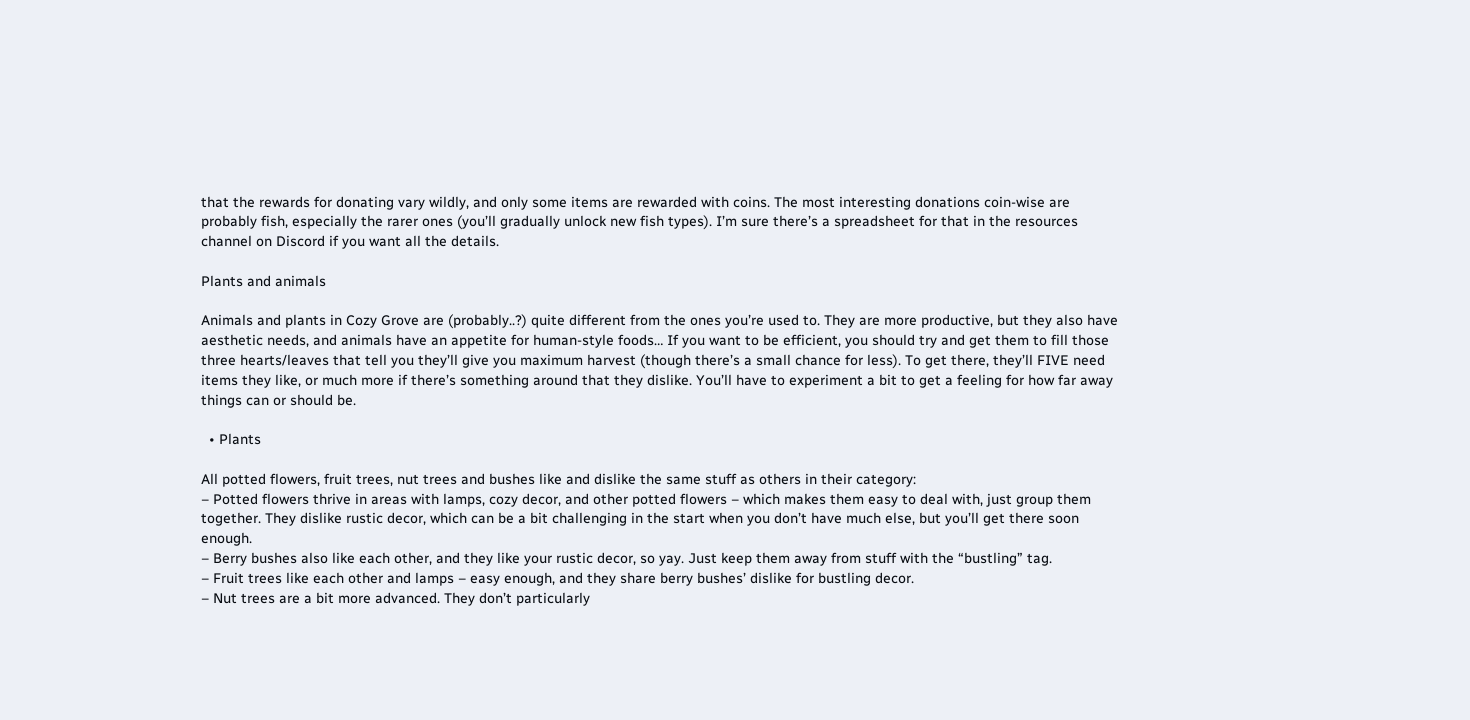that the rewards for donating vary wildly, and only some items are rewarded with coins. The most interesting donations coin-wise are probably fish, especially the rarer ones (you’ll gradually unlock new fish types). I’m sure there’s a spreadsheet for that in the resources channel on Discord if you want all the details.

Plants and animals

Animals and plants in Cozy Grove are (probably..?) quite different from the ones you’re used to. They are more productive, but they also have aesthetic needs, and animals have an appetite for human-style foods… If you want to be efficient, you should try and get them to fill those three hearts/leaves that tell you they’ll give you maximum harvest (though there’s a small chance for less). To get there, they’ll FIVE need  items they like, or much more if there’s something around that they dislike. You’ll have to experiment a bit to get a feeling for how far away things can or should be.

  • Plants

All potted flowers, fruit trees, nut trees and bushes like and dislike the same stuff as others in their category:
– Potted flowers thrive in areas with lamps, cozy decor, and other potted flowers – which makes them easy to deal with, just group them together. They dislike rustic decor, which can be a bit challenging in the start when you don’t have much else, but you’ll get there soon enough.
– Berry bushes also like each other, and they like your rustic decor, so yay. Just keep them away from stuff with the “bustling” tag.
– Fruit trees like each other and lamps – easy enough, and they share berry bushes’ dislike for bustling decor.
– Nut trees are a bit more advanced. They don’t particularly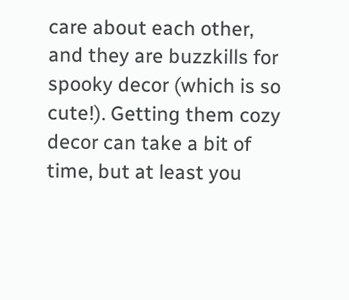care about each other, and they are buzzkills for spooky decor (which is so cute!). Getting them cozy decor can take a bit of time, but at least you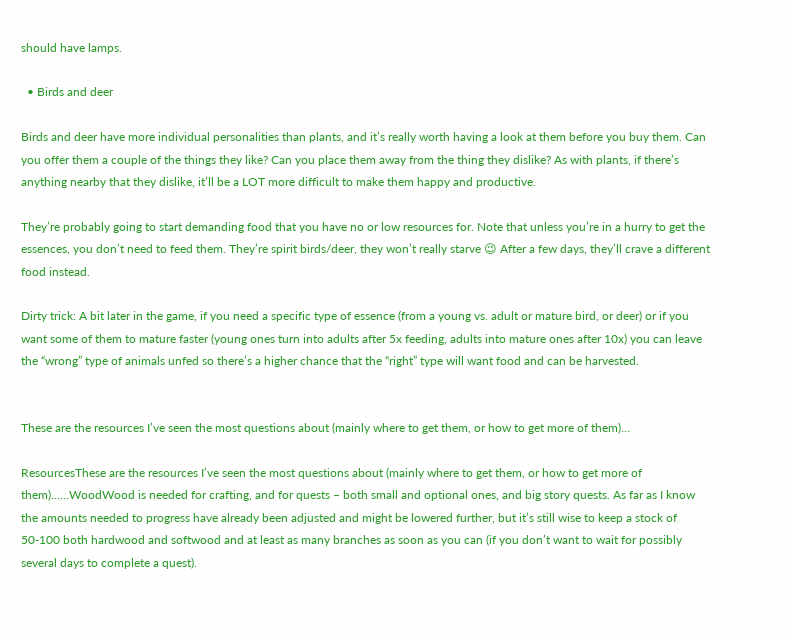should have lamps.

  • Birds and deer

Birds and deer have more individual personalities than plants, and it’s really worth having a look at them before you buy them. Can you offer them a couple of the things they like? Can you place them away from the thing they dislike? As with plants, if there’s anything nearby that they dislike, it’ll be a LOT more difficult to make them happy and productive.

They’re probably going to start demanding food that you have no or low resources for. Note that unless you’re in a hurry to get the essences, you don’t need to feed them. They’re spirit birds/deer, they won’t really starve 😉 After a few days, they’ll crave a different food instead.

Dirty trick: A bit later in the game, if you need a specific type of essence (from a young vs. adult or mature bird, or deer) or if you want some of them to mature faster (young ones turn into adults after 5x feeding, adults into mature ones after 10x) you can leave the “wrong” type of animals unfed so there’s a higher chance that the “right” type will want food and can be harvested.


These are the resources I’ve seen the most questions about (mainly where to get them, or how to get more of them)…

ResourcesThese are the resources I’ve seen the most questions about (mainly where to get them, or how to get more of them)……WoodWood is needed for crafting, and for quests – both small and optional ones, and big story quests. As far as I know the amounts needed to progress have already been adjusted and might be lowered further, but it’s still wise to keep a stock of 50-100 both hardwood and softwood and at least as many branches as soon as you can (if you don’t want to wait for possibly several days to complete a quest).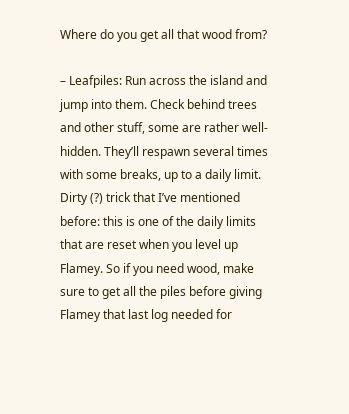Where do you get all that wood from?

– Leafpiles: Run across the island and jump into them. Check behind trees and other stuff, some are rather well-hidden. They’ll respawn several times with some breaks, up to a daily limit.
Dirty (?) trick that I’ve mentioned before: this is one of the daily limits that are reset when you level up Flamey. So if you need wood, make sure to get all the piles before giving Flamey that last log needed for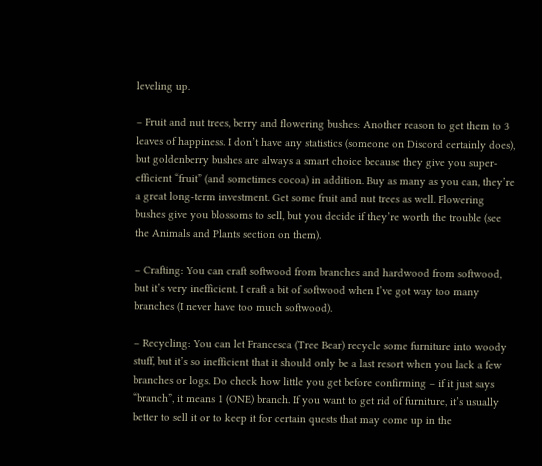leveling up.

– Fruit and nut trees, berry and flowering bushes: Another reason to get them to 3 leaves of happiness. I don’t have any statistics (someone on Discord certainly does), but goldenberry bushes are always a smart choice because they give you super-efficient “fruit” (and sometimes cocoa) in addition. Buy as many as you can, they’re a great long-term investment. Get some fruit and nut trees as well. Flowering bushes give you blossoms to sell, but you decide if they’re worth the trouble (see the Animals and Plants section on them).

– Crafting: You can craft softwood from branches and hardwood from softwood, but it’s very inefficient. I craft a bit of softwood when I’ve got way too many branches (I never have too much softwood).

– Recycling: You can let Francesca (Tree Bear) recycle some furniture into woody stuff, but it’s so inefficient that it should only be a last resort when you lack a few branches or logs. Do check how little you get before confirming – if it just says “branch”, it means 1 (ONE) branch. If you want to get rid of furniture, it’s usually better to sell it or to keep it for certain quests that may come up in the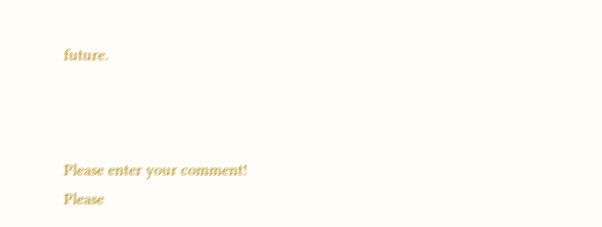future.



Please enter your comment!
Please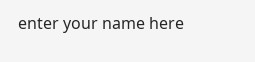enter your name here